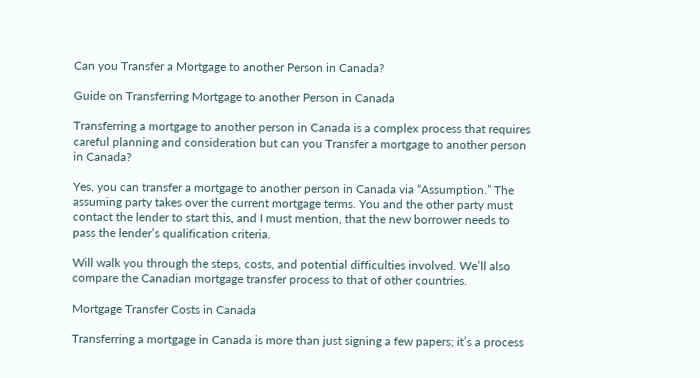Can you Transfer a Mortgage to another Person in Canada?

Guide on Transferring Mortgage to another Person in Canada

Transferring a mortgage to another person in Canada is a complex process that requires careful planning and consideration but can you Transfer a mortgage to another person in Canada?

Yes, you can transfer a mortgage to another person in Canada via “Assumption.” The assuming party takes over the current mortgage terms. You and the other party must contact the lender to start this, and I must mention, that the new borrower needs to pass the lender’s qualification criteria.

Will walk you through the steps, costs, and potential difficulties involved. We’ll also compare the Canadian mortgage transfer process to that of other countries.

Mortgage Transfer Costs in Canada

Transferring a mortgage in Canada is more than just signing a few papers; it’s a process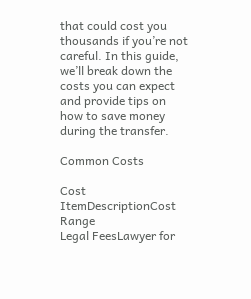that could cost you thousands if you’re not careful. In this guide, we’ll break down the costs you can expect and provide tips on how to save money during the transfer.

Common Costs

Cost ItemDescriptionCost Range
Legal FeesLawyer for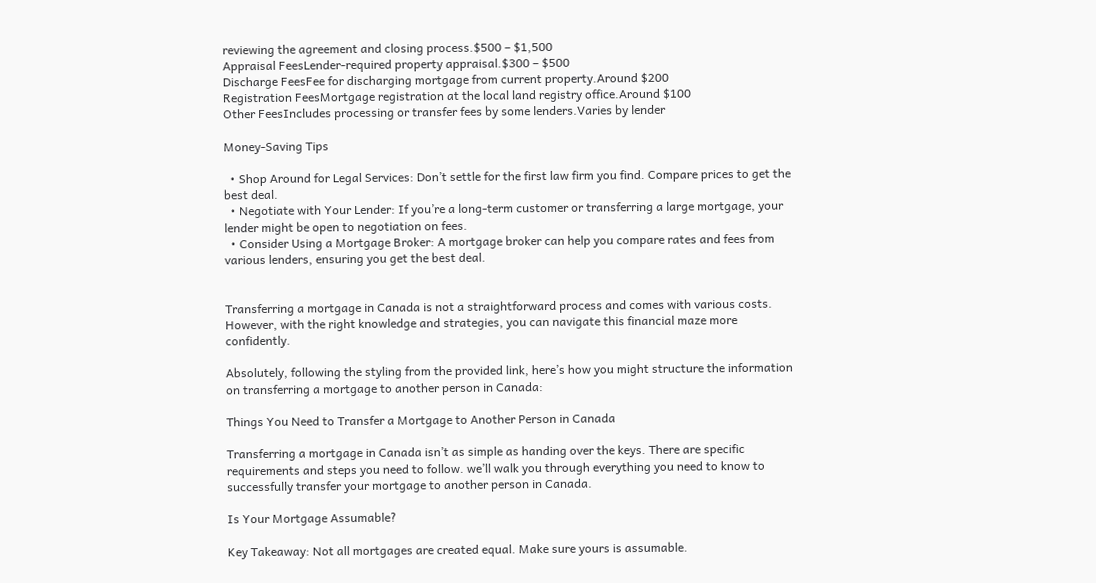reviewing the agreement and closing process.$500 – $1,500
Appraisal FeesLender-required property appraisal.$300 – $500
Discharge FeesFee for discharging mortgage from current property.Around $200
Registration FeesMortgage registration at the local land registry office.Around $100
Other FeesIncludes processing or transfer fees by some lenders.Varies by lender

Money-Saving Tips

  • Shop Around for Legal Services: Don’t settle for the first law firm you find. Compare prices to get the best deal.
  • Negotiate with Your Lender: If you’re a long-term customer or transferring a large mortgage, your lender might be open to negotiation on fees.
  • Consider Using a Mortgage Broker: A mortgage broker can help you compare rates and fees from various lenders, ensuring you get the best deal.


Transferring a mortgage in Canada is not a straightforward process and comes with various costs. However, with the right knowledge and strategies, you can navigate this financial maze more confidently.

Absolutely, following the styling from the provided link, here’s how you might structure the information on transferring a mortgage to another person in Canada:

Things You Need to Transfer a Mortgage to Another Person in Canada

Transferring a mortgage in Canada isn’t as simple as handing over the keys. There are specific requirements and steps you need to follow. we’ll walk you through everything you need to know to successfully transfer your mortgage to another person in Canada.

Is Your Mortgage Assumable?

Key Takeaway: Not all mortgages are created equal. Make sure yours is assumable.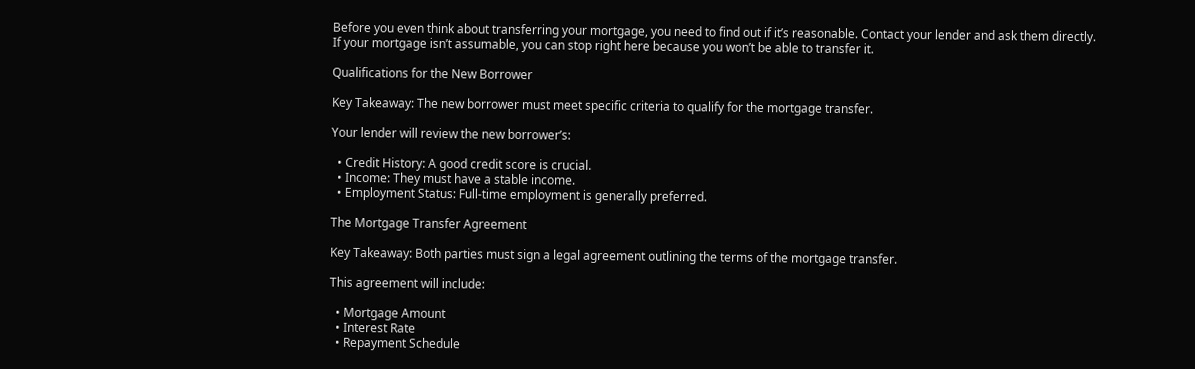Before you even think about transferring your mortgage, you need to find out if it’s reasonable. Contact your lender and ask them directly. If your mortgage isn’t assumable, you can stop right here because you won’t be able to transfer it.

Qualifications for the New Borrower

Key Takeaway: The new borrower must meet specific criteria to qualify for the mortgage transfer.

Your lender will review the new borrower’s:

  • Credit History: A good credit score is crucial.
  • Income: They must have a stable income.
  • Employment Status: Full-time employment is generally preferred.

The Mortgage Transfer Agreement

Key Takeaway: Both parties must sign a legal agreement outlining the terms of the mortgage transfer.

This agreement will include:

  • Mortgage Amount
  • Interest Rate
  • Repayment Schedule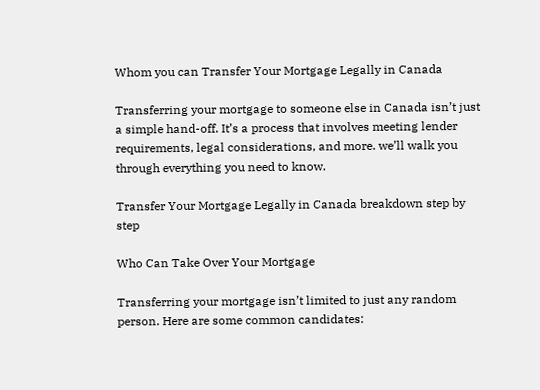Whom you can Transfer Your Mortgage Legally in Canada

Transferring your mortgage to someone else in Canada isn’t just a simple hand-off. It’s a process that involves meeting lender requirements, legal considerations, and more. we’ll walk you through everything you need to know.

Transfer Your Mortgage Legally in Canada breakdown step by step

Who Can Take Over Your Mortgage

Transferring your mortgage isn’t limited to just any random person. Here are some common candidates: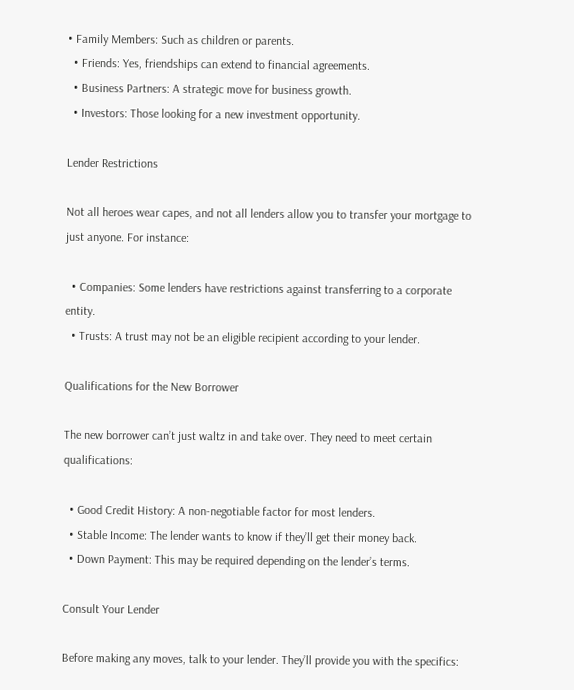• Family Members: Such as children or parents.
  • Friends: Yes, friendships can extend to financial agreements.
  • Business Partners: A strategic move for business growth.
  • Investors: Those looking for a new investment opportunity.

Lender Restrictions

Not all heroes wear capes, and not all lenders allow you to transfer your mortgage to just anyone. For instance:

  • Companies: Some lenders have restrictions against transferring to a corporate entity.
  • Trusts: A trust may not be an eligible recipient according to your lender.

Qualifications for the New Borrower

The new borrower can’t just waltz in and take over. They need to meet certain qualifications:

  • Good Credit History: A non-negotiable factor for most lenders.
  • Stable Income: The lender wants to know if they’ll get their money back.
  • Down Payment: This may be required depending on the lender’s terms.

Consult Your Lender

Before making any moves, talk to your lender. They’ll provide you with the specifics: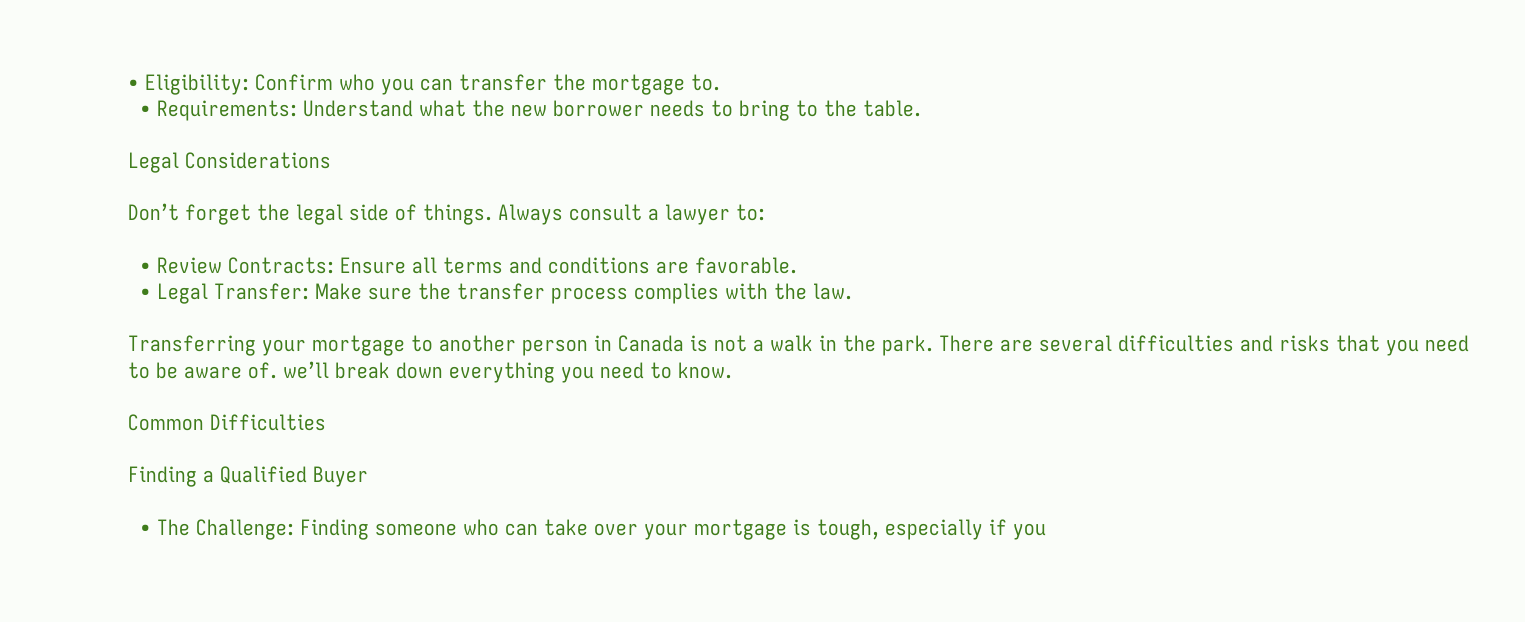• Eligibility: Confirm who you can transfer the mortgage to.
  • Requirements: Understand what the new borrower needs to bring to the table.

Legal Considerations

Don’t forget the legal side of things. Always consult a lawyer to:

  • Review Contracts: Ensure all terms and conditions are favorable.
  • Legal Transfer: Make sure the transfer process complies with the law.

Transferring your mortgage to another person in Canada is not a walk in the park. There are several difficulties and risks that you need to be aware of. we’ll break down everything you need to know.

Common Difficulties

Finding a Qualified Buyer

  • The Challenge: Finding someone who can take over your mortgage is tough, especially if you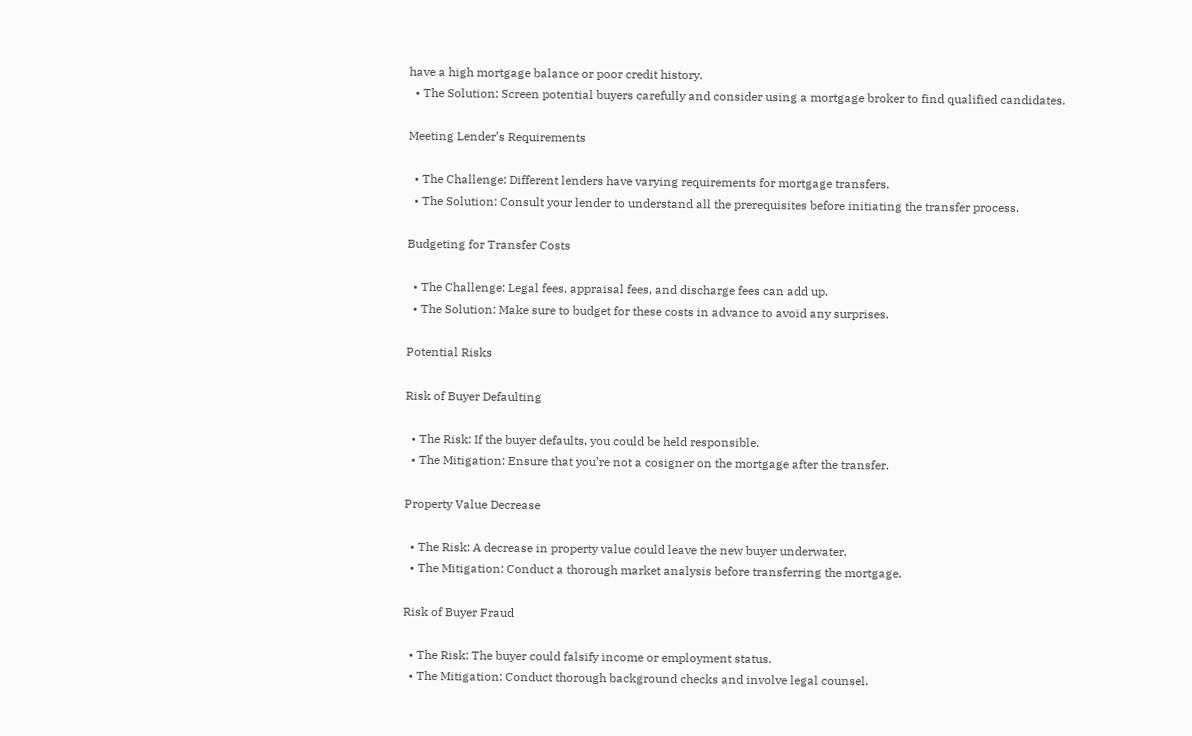have a high mortgage balance or poor credit history.
  • The Solution: Screen potential buyers carefully and consider using a mortgage broker to find qualified candidates.

Meeting Lender’s Requirements

  • The Challenge: Different lenders have varying requirements for mortgage transfers.
  • The Solution: Consult your lender to understand all the prerequisites before initiating the transfer process.

Budgeting for Transfer Costs

  • The Challenge: Legal fees, appraisal fees, and discharge fees can add up.
  • The Solution: Make sure to budget for these costs in advance to avoid any surprises.

Potential Risks

Risk of Buyer Defaulting

  • The Risk: If the buyer defaults, you could be held responsible.
  • The Mitigation: Ensure that you’re not a cosigner on the mortgage after the transfer.

Property Value Decrease

  • The Risk: A decrease in property value could leave the new buyer underwater.
  • The Mitigation: Conduct a thorough market analysis before transferring the mortgage.

Risk of Buyer Fraud

  • The Risk: The buyer could falsify income or employment status.
  • The Mitigation: Conduct thorough background checks and involve legal counsel.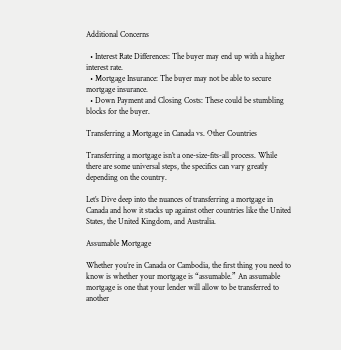Additional Concerns

  • Interest Rate Differences: The buyer may end up with a higher interest rate.
  • Mortgage Insurance: The buyer may not be able to secure mortgage insurance.
  • Down Payment and Closing Costs: These could be stumbling blocks for the buyer.

Transferring a Mortgage in Canada vs. Other Countries

Transferring a mortgage isn’t a one-size-fits-all process. While there are some universal steps, the specifics can vary greatly depending on the country.

Let’s Dive deep into the nuances of transferring a mortgage in Canada and how it stacks up against other countries like the United States, the United Kingdom, and Australia.

Assumable Mortgage

Whether you’re in Canada or Cambodia, the first thing you need to know is whether your mortgage is “assumable.” An assumable mortgage is one that your lender will allow to be transferred to another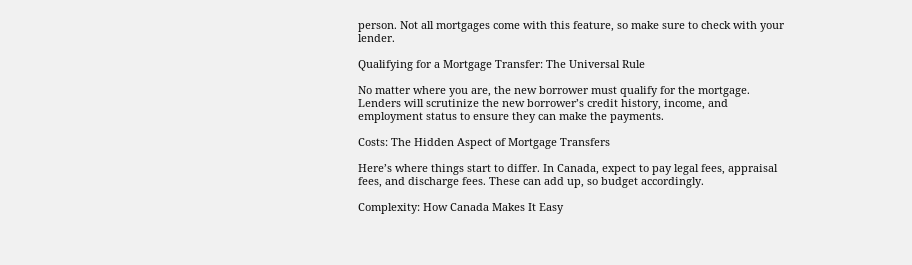person. Not all mortgages come with this feature, so make sure to check with your lender.

Qualifying for a Mortgage Transfer: The Universal Rule

No matter where you are, the new borrower must qualify for the mortgage. Lenders will scrutinize the new borrower’s credit history, income, and employment status to ensure they can make the payments.

Costs: The Hidden Aspect of Mortgage Transfers

Here’s where things start to differ. In Canada, expect to pay legal fees, appraisal fees, and discharge fees. These can add up, so budget accordingly.

Complexity: How Canada Makes It Easy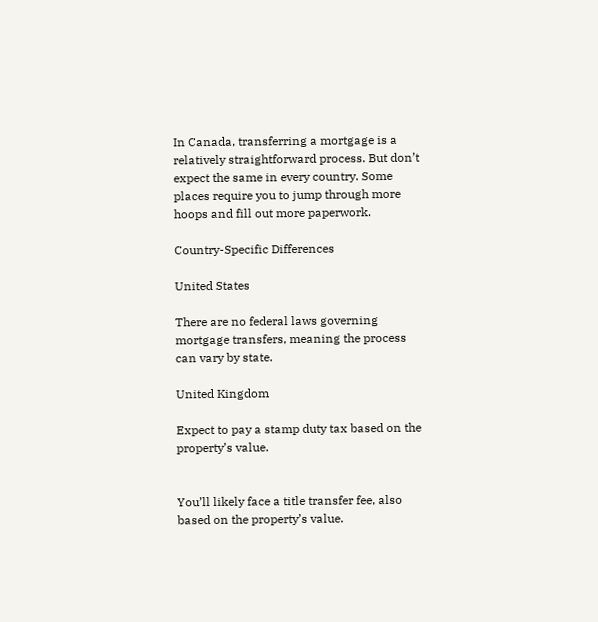In Canada, transferring a mortgage is a relatively straightforward process. But don’t expect the same in every country. Some places require you to jump through more hoops and fill out more paperwork.

Country-Specific Differences

United States

There are no federal laws governing mortgage transfers, meaning the process can vary by state.

United Kingdom

Expect to pay a stamp duty tax based on the property’s value.


You’ll likely face a title transfer fee, also based on the property’s value.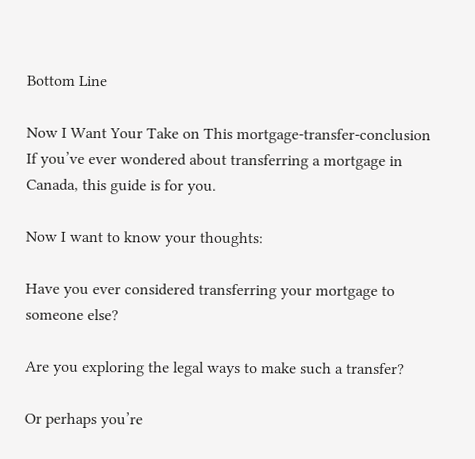Bottom Line

Now I Want Your Take on This mortgage-transfer-conclusion If you’ve ever wondered about transferring a mortgage in Canada, this guide is for you.

Now I want to know your thoughts:

Have you ever considered transferring your mortgage to someone else?

Are you exploring the legal ways to make such a transfer?

Or perhaps you’re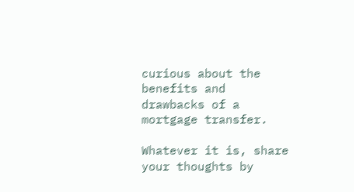curious about the benefits and drawbacks of a mortgage transfer.

Whatever it is, share your thoughts by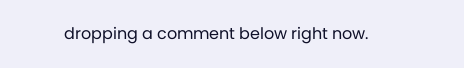dropping a comment below right now.